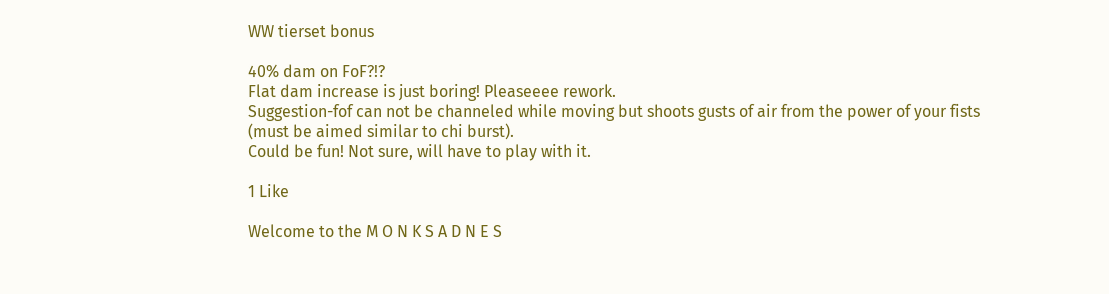WW tierset bonus

40% dam on FoF?!?
Flat dam increase is just boring! Pleaseeee rework.
Suggestion-fof can not be channeled while moving but shoots gusts of air from the power of your fists (must be aimed similar to chi burst).
Could be fun! Not sure, will have to play with it.

1 Like

Welcome to the M O N K S A D N E S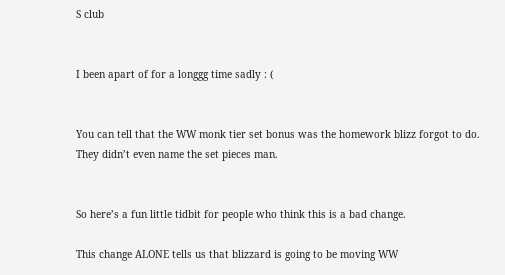S club


I been apart of for a longgg time sadly : (


You can tell that the WW monk tier set bonus was the homework blizz forgot to do. They didn’t even name the set pieces man.


So here’s a fun little tidbit for people who think this is a bad change.

This change ALONE tells us that blizzard is going to be moving WW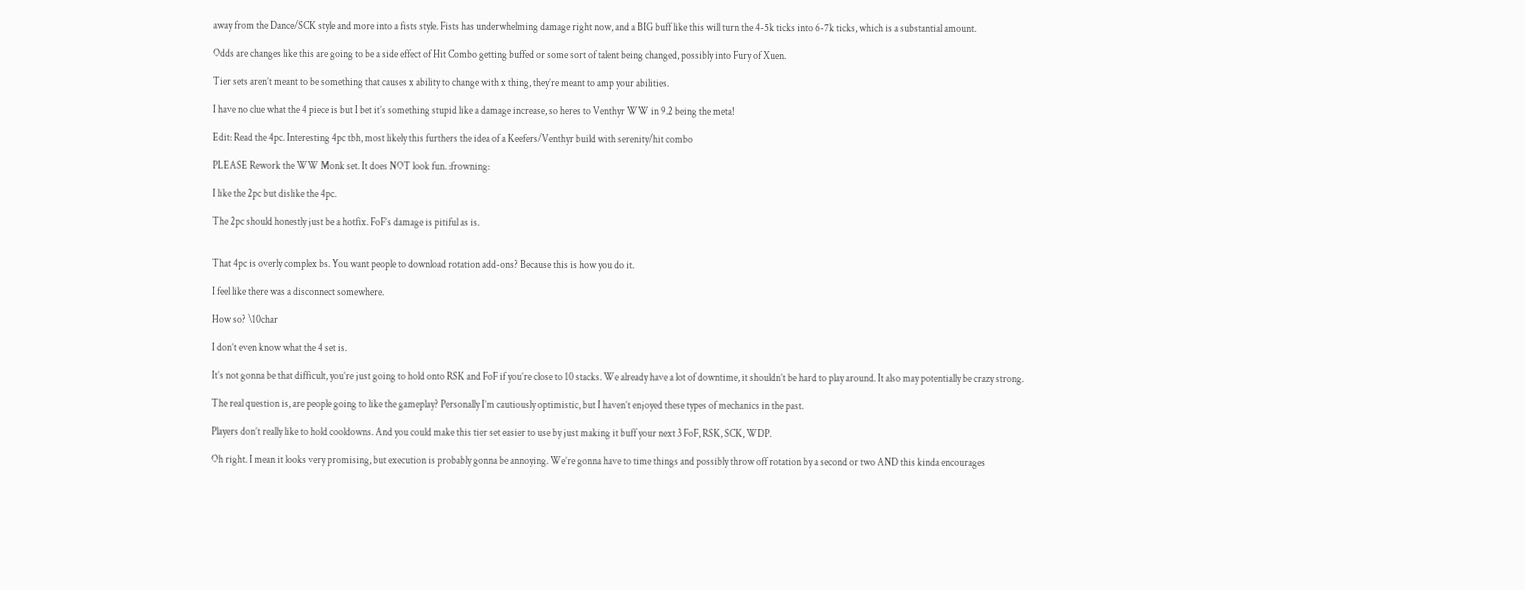away from the Dance/SCK style and more into a fists style. Fists has underwhelming damage right now, and a BIG buff like this will turn the 4-5k ticks into 6-7k ticks, which is a substantial amount.

Odds are changes like this are going to be a side effect of Hit Combo getting buffed or some sort of talent being changed, possibly into Fury of Xuen.

Tier sets aren’t meant to be something that causes x ability to change with x thing, they’re meant to amp your abilities.

I have no clue what the 4 piece is but I bet it’s something stupid like a damage increase, so heres to Venthyr WW in 9.2 being the meta!

Edit: Read the 4pc. Interesting 4pc tbh, most likely this furthers the idea of a Keefers/Venthyr build with serenity/hit combo

PLEASE Rework the WW Monk set. It does NOT look fun. :frowning:

I like the 2pc but dislike the 4pc.

The 2pc should honestly just be a hotfix. FoF’s damage is pitiful as is.


That 4pc is overly complex bs. You want people to download rotation add-ons? Because this is how you do it.

I feel like there was a disconnect somewhere.

How so? \10char

I don’t even know what the 4 set is.

It’s not gonna be that difficult, you’re just going to hold onto RSK and FoF if you’re close to 10 stacks. We already have a lot of downtime, it shouldn’t be hard to play around. It also may potentially be crazy strong.

The real question is, are people going to like the gameplay? Personally I’m cautiously optimistic, but I haven’t enjoyed these types of mechanics in the past.

Players don’t really like to hold cooldowns. And you could make this tier set easier to use by just making it buff your next 3 FoF, RSK, SCK, WDP.

Oh right. I mean it looks very promising, but execution is probably gonna be annoying. We’re gonna have to time things and possibly throw off rotation by a second or two AND this kinda encourages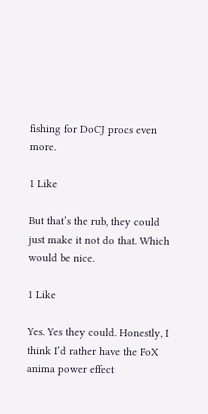fishing for DoCJ procs even more.

1 Like

But that’s the rub, they could just make it not do that. Which would be nice.

1 Like

Yes. Yes they could. Honestly, I think I’d rather have the FoX anima power effect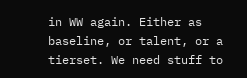in WW again. Either as baseline, or talent, or a tierset. We need stuff to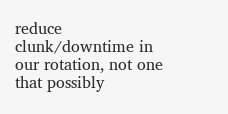reduce clunk/downtime in our rotation, not one that possibly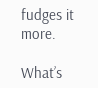fudges it more.

What’s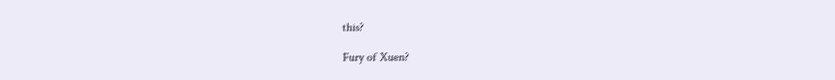this?

Fury of Xuen?